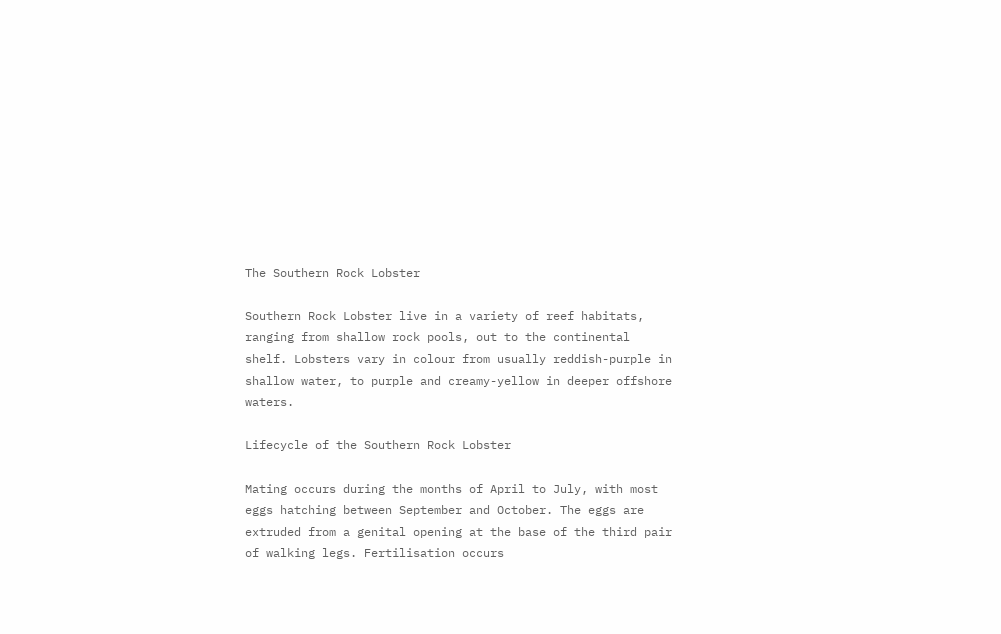The Southern Rock Lobster

Southern Rock Lobster live in a variety of reef habitats, ranging from shallow rock pools, out to the continental shelf. Lobsters vary in colour from usually reddish-purple in shallow water, to purple and creamy-yellow in deeper offshore waters.

Lifecycle of the Southern Rock Lobster

Mating occurs during the months of April to July, with most eggs hatching between September and October. The eggs are extruded from a genital opening at the base of the third pair of walking legs. Fertilisation occurs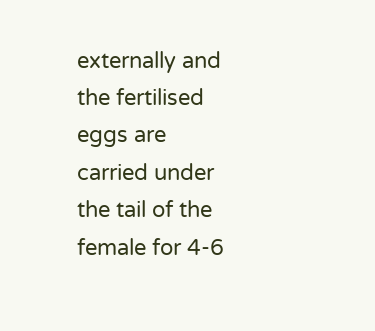externally and the fertilised eggs are carried under the tail of the female for 4-6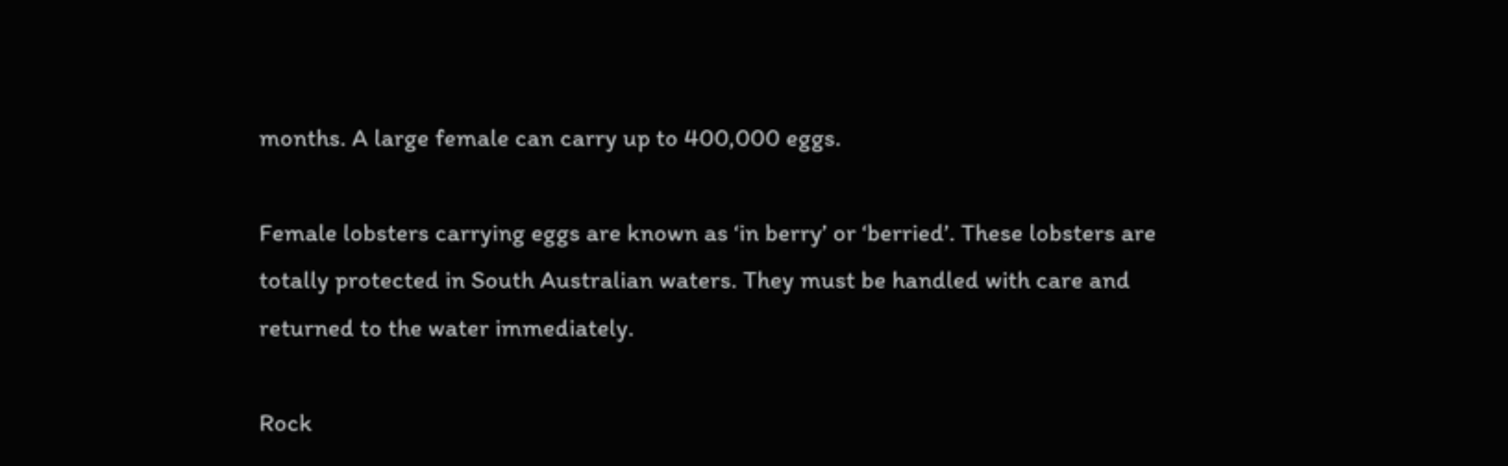months. A large female can carry up to 400,000 eggs.

Female lobsters carrying eggs are known as ‘in berry’ or ‘berried’. These lobsters are totally protected in South Australian waters. They must be handled with care and returned to the water immediately.

Rock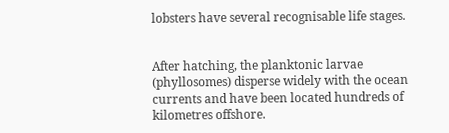lobsters have several recognisable life stages.


After hatching, the planktonic larvae (phyllosomes) disperse widely with the ocean currents and have been located hundreds of kilometres offshore.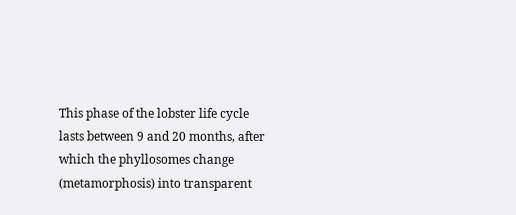This phase of the lobster life cycle lasts between 9 and 20 months, after which the phyllosomes change (metamorphosis) into transparent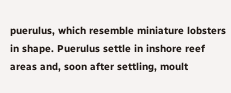puerulus, which resemble miniature lobsters in shape. Puerulus settle in inshore reef areas and, soon after settling, moult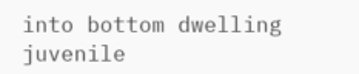into bottom dwelling juvenile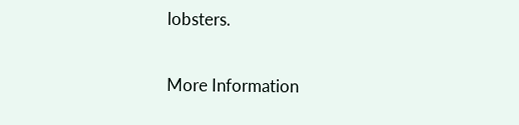lobsters.


More Information